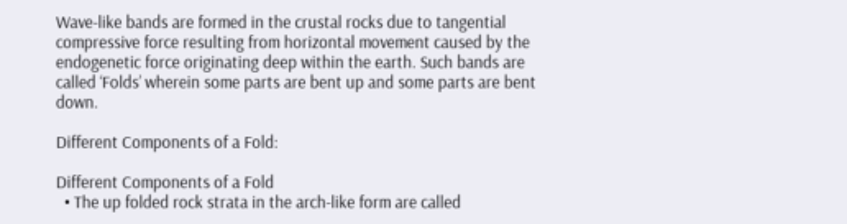Wave-like bands are formed in the crustal rocks due to tangential compressive force resulting from horizontal movement caused by the endogenetic force originating deep within the earth. Such bands are called ‘Folds’ wherein some parts are bent up and some parts are bent down.

Different Components of a Fold:

Different Components of a Fold
  • The up folded rock strata in the arch-like form are called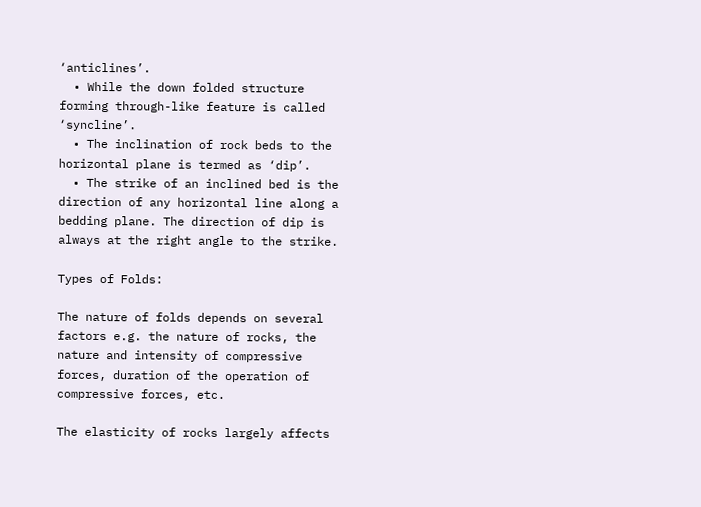‘anticlines’.
  • While the down folded structure forming through-like feature is called ‘syncline’.
  • The inclination of rock beds to the horizontal plane is termed as ‘dip’.
  • The strike of an inclined bed is the direction of any horizontal line along a bedding plane. The direction of dip is always at the right angle to the strike.

Types of Folds:

The nature of folds depends on several factors e.g. the nature of rocks, the nature and intensity of compressive forces, duration of the operation of compressive forces, etc.

The elasticity of rocks largely affects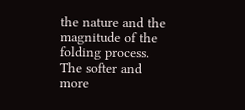the nature and the magnitude of the folding process. The softer and more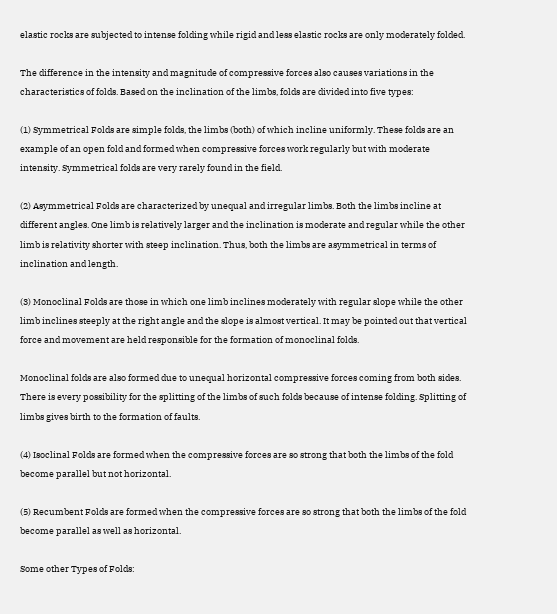elastic rocks are subjected to intense folding while rigid and less elastic rocks are only moderately folded.

The difference in the intensity and magnitude of compressive forces also causes variations in the characteristics of folds. Based on the inclination of the limbs, folds are divided into five types:

(1) Symmetrical Folds are simple folds, the limbs (both) of which incline uniformly. These folds are an example of an open fold and formed when compressive forces work regularly but with moderate intensity. Symmetrical folds are very rarely found in the field.

(2) Asymmetrical Folds are characterized by unequal and irregular limbs. Both the limbs incline at different angles. One limb is relatively larger and the inclination is moderate and regular while the other limb is relativity shorter with steep inclination. Thus, both the limbs are asymmetrical in terms of inclination and length.

(3) Monoclinal Folds are those in which one limb inclines moderately with regular slope while the other limb inclines steeply at the right angle and the slope is almost vertical. It may be pointed out that vertical force and movement are held responsible for the formation of monoclinal folds.

Monoclinal folds are also formed due to unequal horizontal compressive forces coming from both sides. There is every possibility for the splitting of the limbs of such folds because of intense folding. Splitting of limbs gives birth to the formation of faults.

(4) Isoclinal Folds are formed when the compressive forces are so strong that both the limbs of the fold become parallel but not horizontal.

(5) Recumbent Folds are formed when the compressive forces are so strong that both the limbs of the fold become parallel as well as horizontal.

Some other Types of Folds: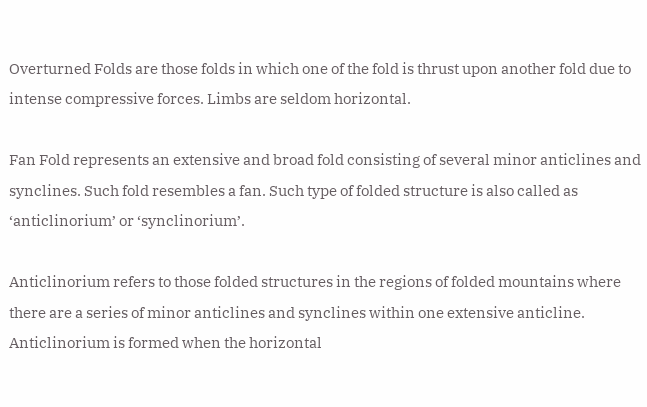Overturned Folds are those folds in which one of the fold is thrust upon another fold due to intense compressive forces. Limbs are seldom horizontal.

Fan Fold represents an extensive and broad fold consisting of several minor anticlines and synclines. Such fold resembles a fan. Such type of folded structure is also called as ‘anticlinorium’ or ‘synclinorium’.

Anticlinorium refers to those folded structures in the regions of folded mountains where there are a series of minor anticlines and synclines within one extensive anticline. Anticlinorium is formed when the horizontal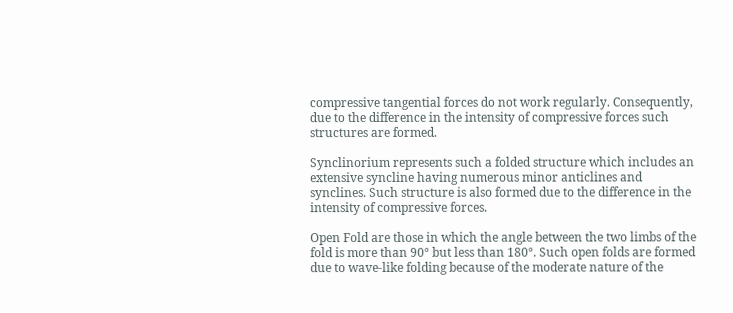compressive tangential forces do not work regularly. Consequently, due to the difference in the intensity of compressive forces such structures are formed.

Synclinorium represents such a folded structure which includes an extensive syncline having numerous minor anticlines and synclines. Such structure is also formed due to the difference in the intensity of compressive forces.

Open Fold are those in which the angle between the two limbs of the fold is more than 90° but less than 180°. Such open folds are formed due to wave-like folding because of the moderate nature of the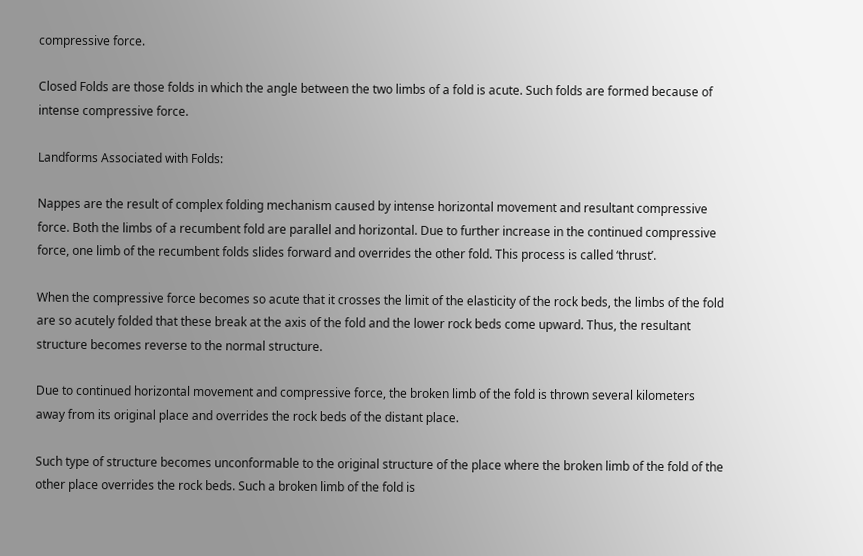compressive force.

Closed Folds are those folds in which the angle between the two limbs of a fold is acute. Such folds are formed because of intense compressive force.

Landforms Associated with Folds:

Nappes are the result of complex folding mechanism caused by intense horizontal movement and resultant compressive force. Both the limbs of a recumbent fold are parallel and horizontal. Due to further increase in the continued compressive force, one limb of the recumbent folds slides forward and overrides the other fold. This process is called ‘thrust’.

When the compressive force becomes so acute that it crosses the limit of the elasticity of the rock beds, the limbs of the fold are so acutely folded that these break at the axis of the fold and the lower rock beds come upward. Thus, the resultant structure becomes reverse to the normal structure.

Due to continued horizontal movement and compressive force, the broken limb of the fold is thrown several kilometers away from its original place and overrides the rock beds of the distant place.

Such type of structure becomes unconformable to the original structure of the place where the broken limb of the fold of the other place overrides the rock beds. Such a broken limb of the fold is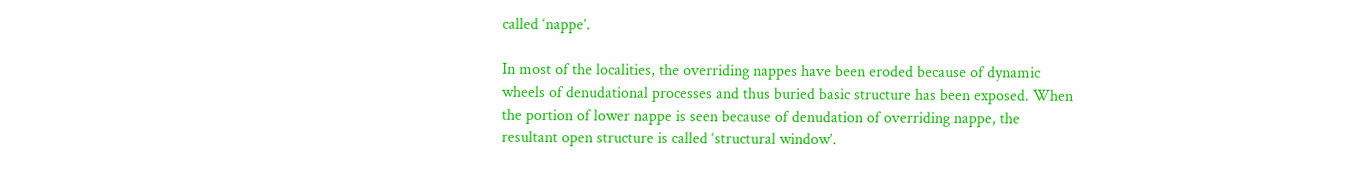called ‘nappe’.

In most of the localities, the overriding nappes have been eroded because of dynamic wheels of denudational processes and thus buried basic structure has been exposed. When the portion of lower nappe is seen because of denudation of overriding nappe, the resultant open structure is called ‘structural window’.